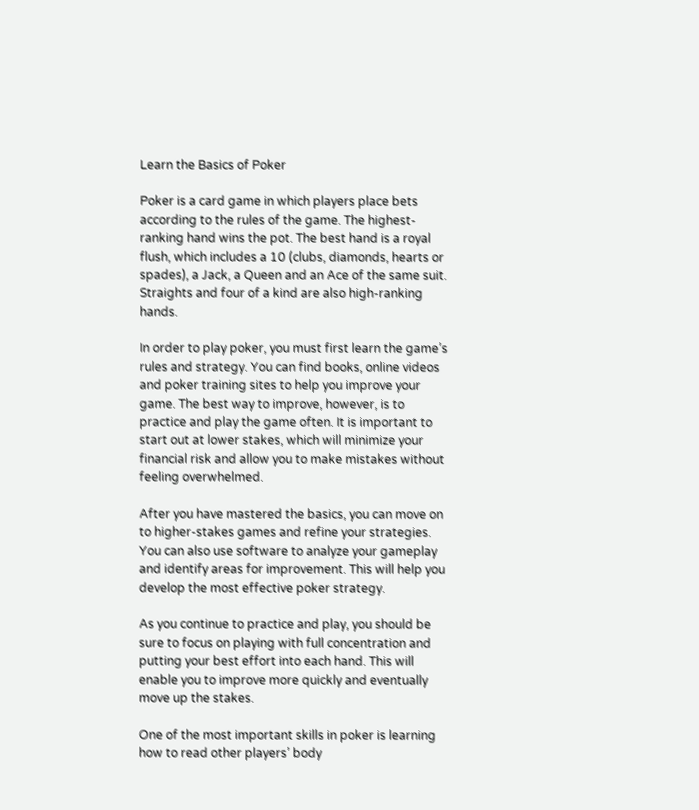Learn the Basics of Poker

Poker is a card game in which players place bets according to the rules of the game. The highest-ranking hand wins the pot. The best hand is a royal flush, which includes a 10 (clubs, diamonds, hearts or spades), a Jack, a Queen and an Ace of the same suit. Straights and four of a kind are also high-ranking hands.

In order to play poker, you must first learn the game’s rules and strategy. You can find books, online videos and poker training sites to help you improve your game. The best way to improve, however, is to practice and play the game often. It is important to start out at lower stakes, which will minimize your financial risk and allow you to make mistakes without feeling overwhelmed.

After you have mastered the basics, you can move on to higher-stakes games and refine your strategies. You can also use software to analyze your gameplay and identify areas for improvement. This will help you develop the most effective poker strategy.

As you continue to practice and play, you should be sure to focus on playing with full concentration and putting your best effort into each hand. This will enable you to improve more quickly and eventually move up the stakes.

One of the most important skills in poker is learning how to read other players’ body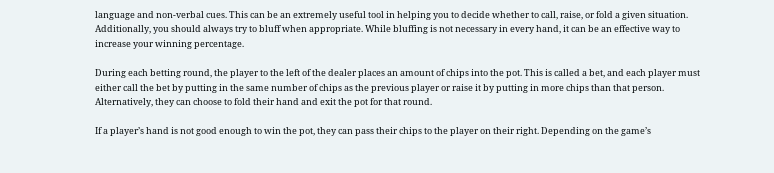language and non-verbal cues. This can be an extremely useful tool in helping you to decide whether to call, raise, or fold a given situation. Additionally, you should always try to bluff when appropriate. While bluffing is not necessary in every hand, it can be an effective way to increase your winning percentage.

During each betting round, the player to the left of the dealer places an amount of chips into the pot. This is called a bet, and each player must either call the bet by putting in the same number of chips as the previous player or raise it by putting in more chips than that person. Alternatively, they can choose to fold their hand and exit the pot for that round.

If a player’s hand is not good enough to win the pot, they can pass their chips to the player on their right. Depending on the game’s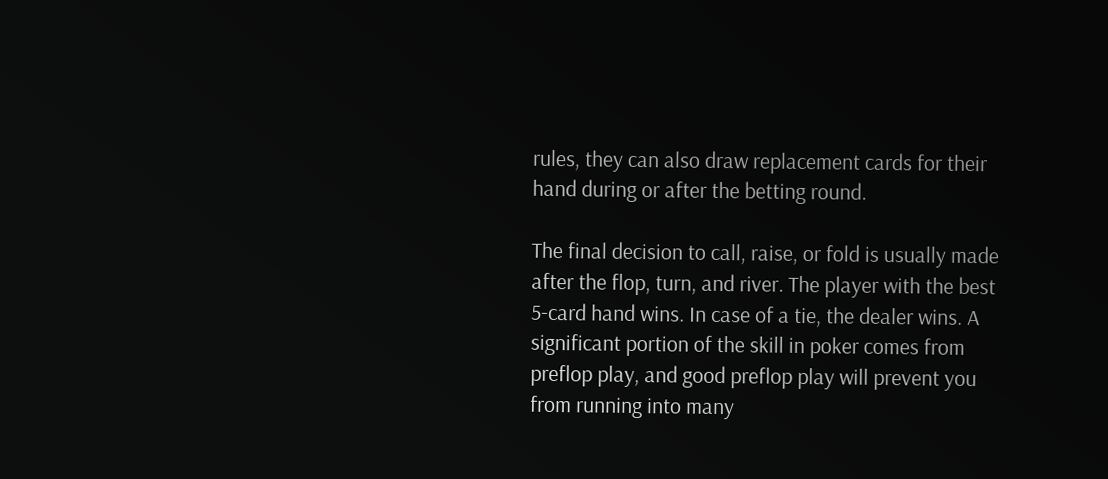rules, they can also draw replacement cards for their hand during or after the betting round.

The final decision to call, raise, or fold is usually made after the flop, turn, and river. The player with the best 5-card hand wins. In case of a tie, the dealer wins. A significant portion of the skill in poker comes from preflop play, and good preflop play will prevent you from running into many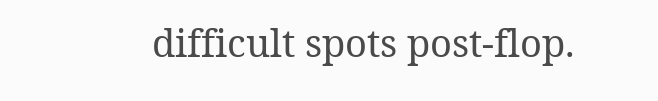difficult spots post-flop.